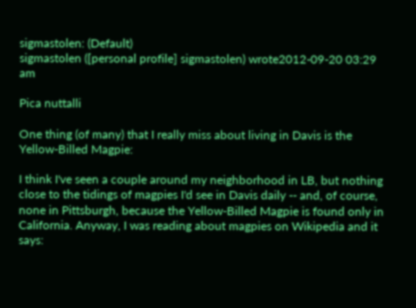sigmastolen: (Default)
sigmastolen ([personal profile] sigmastolen) wrote2012-09-20 03:29 am

Pica nuttalli

One thing (of many) that I really miss about living in Davis is the Yellow-Billed Magpie:

I think I've seen a couple around my neighborhood in LB, but nothing close to the tidings of magpies I'd see in Davis daily -- and, of course, none in Pittsburgh, because the Yellow-Billed Magpie is found only in California. Anyway, I was reading about magpies on Wikipedia and it says: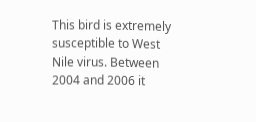This bird is extremely susceptible to West Nile virus. Between 2004 and 2006 it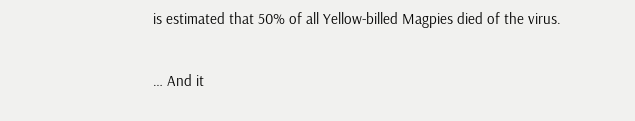is estimated that 50% of all Yellow-billed Magpies died of the virus.

… And it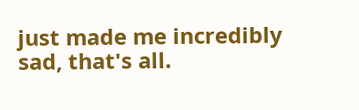just made me incredibly sad, that's all.